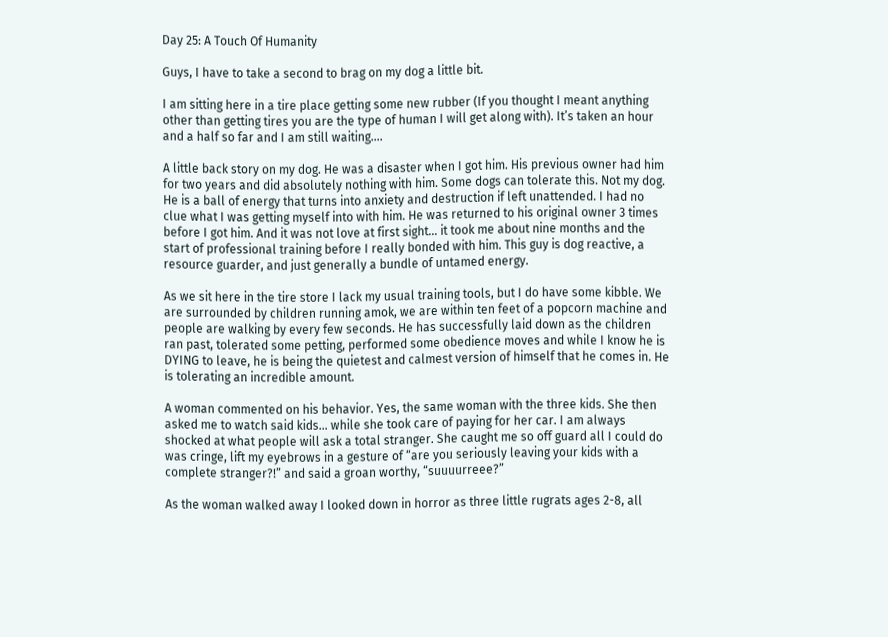Day 25: A Touch Of Humanity

Guys, I have to take a second to brag on my dog a little bit.

I am sitting here in a tire place getting some new rubber (If you thought I meant anything other than getting tires you are the type of human I will get along with). It’s taken an hour and a half so far and I am still waiting….

A little back story on my dog. He was a disaster when I got him. His previous owner had him for two years and did absolutely nothing with him. Some dogs can tolerate this. Not my dog. He is a ball of energy that turns into anxiety and destruction if left unattended. I had no clue what I was getting myself into with him. He was returned to his original owner 3 times before I got him. And it was not love at first sight… it took me about nine months and the start of professional training before I really bonded with him. This guy is dog reactive, a resource guarder, and just generally a bundle of untamed energy.

As we sit here in the tire store I lack my usual training tools, but I do have some kibble. We are surrounded by children running amok, we are within ten feet of a popcorn machine and people are walking by every few seconds. He has successfully laid down as the children ran past, tolerated some petting, performed some obedience moves and while I know he is DYING to leave, he is being the quietest and calmest version of himself that he comes in. He is tolerating an incredible amount.

A woman commented on his behavior. Yes, the same woman with the three kids. She then asked me to watch said kids… while she took care of paying for her car. I am always shocked at what people will ask a total stranger. She caught me so off guard all I could do was cringe, lift my eyebrows in a gesture of “are you seriously leaving your kids with a complete stranger?!” and said a groan worthy, “suuuurreee?”

As the woman walked away I looked down in horror as three little rugrats ages 2-8, all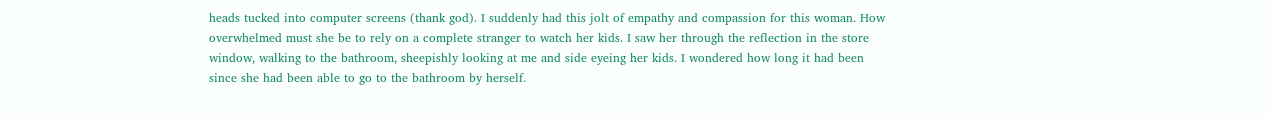heads tucked into computer screens (thank god). I suddenly had this jolt of empathy and compassion for this woman. How overwhelmed must she be to rely on a complete stranger to watch her kids. I saw her through the reflection in the store window, walking to the bathroom, sheepishly looking at me and side eyeing her kids. I wondered how long it had been since she had been able to go to the bathroom by herself.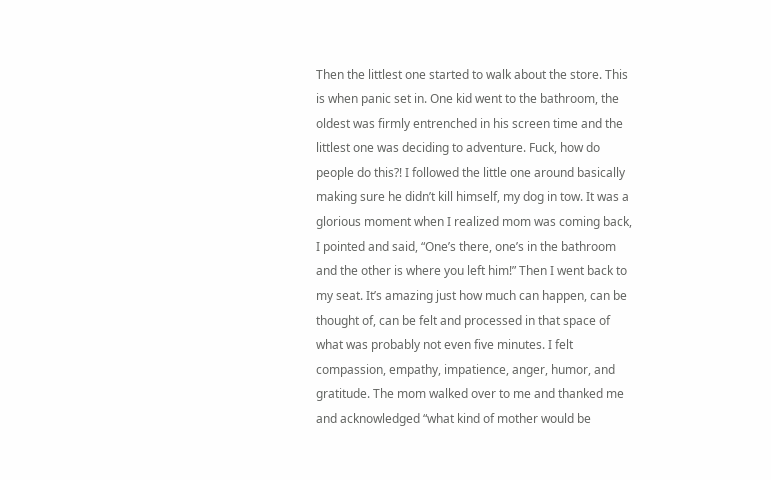Then the littlest one started to walk about the store. This is when panic set in. One kid went to the bathroom, the oldest was firmly entrenched in his screen time and the littlest one was deciding to adventure. Fuck, how do people do this?! I followed the little one around basically making sure he didn’t kill himself, my dog in tow. It was a glorious moment when I realized mom was coming back, I pointed and said, “One’s there, one’s in the bathroom and the other is where you left him!” Then I went back to my seat. It’s amazing just how much can happen, can be thought of, can be felt and processed in that space of what was probably not even five minutes. I felt compassion, empathy, impatience, anger, humor, and gratitude. The mom walked over to me and thanked me and acknowledged “what kind of mother would be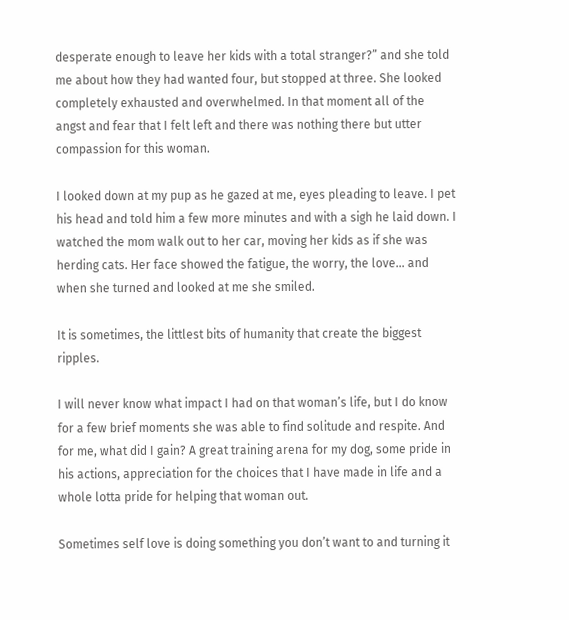desperate enough to leave her kids with a total stranger?” and she told me about how they had wanted four, but stopped at three. She looked completely exhausted and overwhelmed. In that moment all of the angst and fear that I felt left and there was nothing there but utter compassion for this woman.

I looked down at my pup as he gazed at me, eyes pleading to leave. I pet his head and told him a few more minutes and with a sigh he laid down. I watched the mom walk out to her car, moving her kids as if she was herding cats. Her face showed the fatigue, the worry, the love… and when she turned and looked at me she smiled.

It is sometimes, the littlest bits of humanity that create the biggest ripples.

I will never know what impact I had on that woman’s life, but I do know for a few brief moments she was able to find solitude and respite. And for me, what did I gain? A great training arena for my dog, some pride in his actions, appreciation for the choices that I have made in life and a whole lotta pride for helping that woman out.

Sometimes self love is doing something you don’t want to and turning it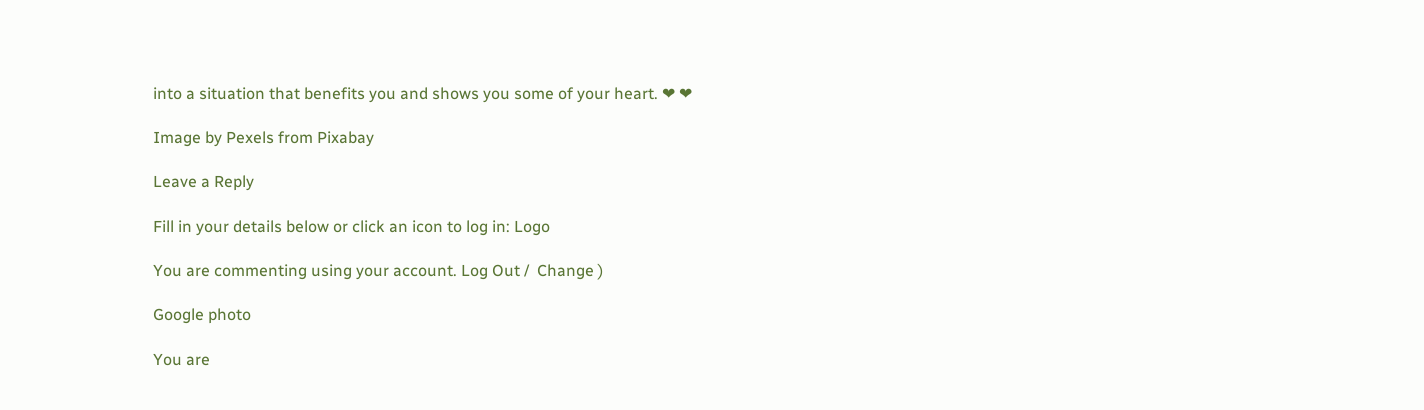into a situation that benefits you and shows you some of your heart. ❤ ❤

Image by Pexels from Pixabay

Leave a Reply

Fill in your details below or click an icon to log in: Logo

You are commenting using your account. Log Out /  Change )

Google photo

You are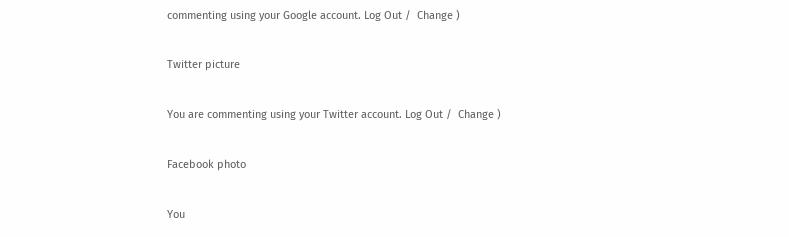commenting using your Google account. Log Out /  Change )

Twitter picture

You are commenting using your Twitter account. Log Out /  Change )

Facebook photo

You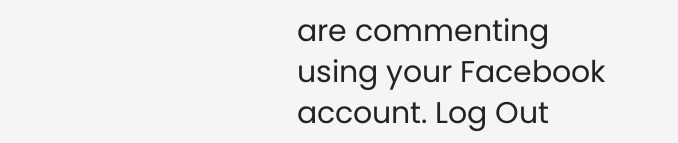are commenting using your Facebook account. Log Out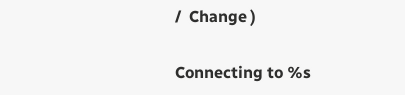/  Change )

Connecting to %s